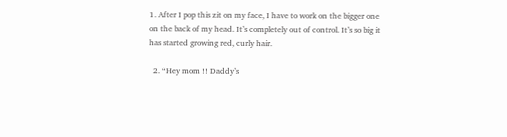1. After I pop this zit on my face, I have to work on the bigger one on the back of my head. It’s completely out of control. It’s so big it has started growing red, curly hair.

  2. “Hey mom !! Daddy’s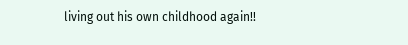living out his own childhood again!!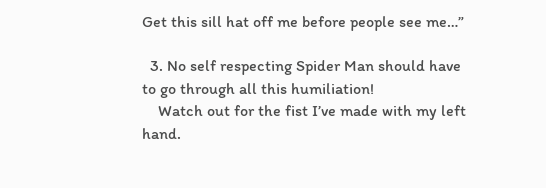Get this sill hat off me before people see me…”

  3. No self respecting Spider Man should have to go through all this humiliation!
    Watch out for the fist I’ve made with my left hand.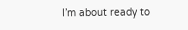I’m about ready to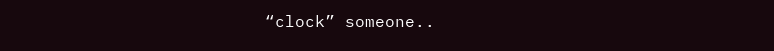“clock” someone..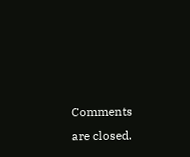Comments are closed.